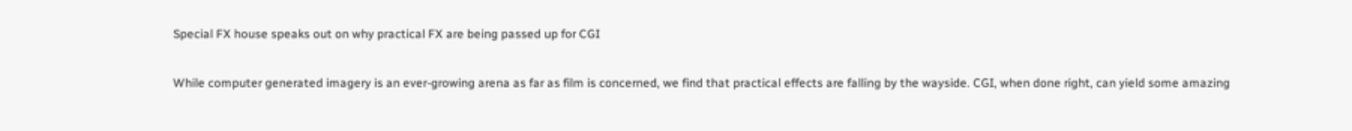Special FX house speaks out on why practical FX are being passed up for CGI

While computer generated imagery is an ever-growing arena as far as film is concerned, we find that practical effects are falling by the wayside. CGI, when done right, can yield some amazing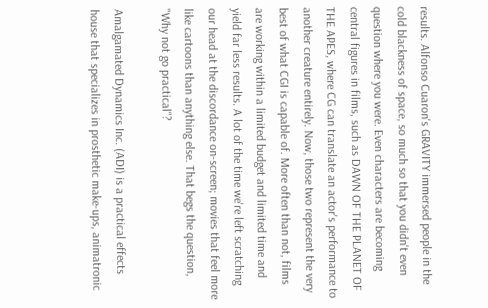results. Alfonso Cuaron's GRAVITY immersed people in the cold blackness of space, so much so that you didn't even question where you were. Even characters are becoming central figures in films, such as DAWN OF THE PLANET OF THE APES, where CG can translate an actor's performance to another creature entirely. Now, those two represent the very best of what CGI is capable of. More often than not, films are working within a limited budget and limited time and yield far less results. A lot of the time we're left scratching our head at the discordance on-screen; movies that feel more like cartoons than anything else. That begs the question, "Why not go practical"?

Amalgamated Dynamics Inc. (ADI) is a practical effects house that specializes in prosthetic make-ups, animatronic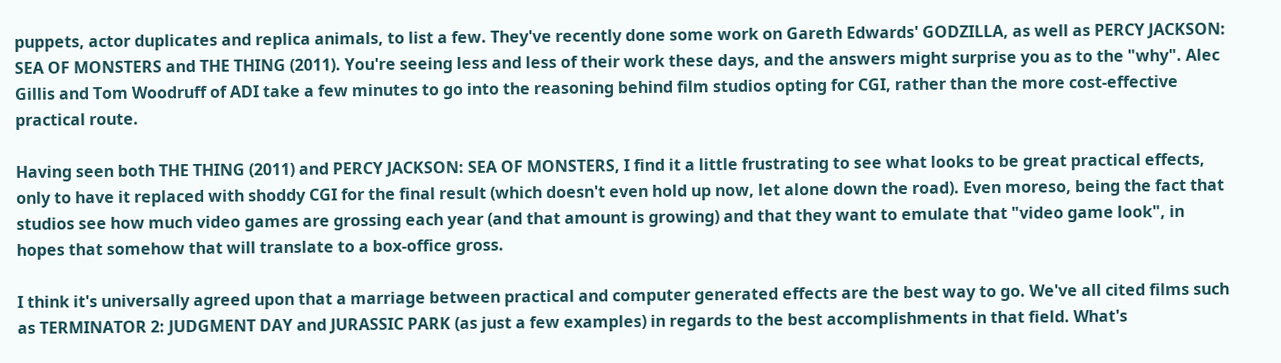puppets, actor duplicates and replica animals, to list a few. They've recently done some work on Gareth Edwards' GODZILLA, as well as PERCY JACKSON: SEA OF MONSTERS and THE THING (2011). You're seeing less and less of their work these days, and the answers might surprise you as to the "why". Alec Gillis and Tom Woodruff of ADI take a few minutes to go into the reasoning behind film studios opting for CGI, rather than the more cost-effective practical route.

Having seen both THE THING (2011) and PERCY JACKSON: SEA OF MONSTERS, I find it a little frustrating to see what looks to be great practical effects, only to have it replaced with shoddy CGI for the final result (which doesn't even hold up now, let alone down the road). Even moreso, being the fact that studios see how much video games are grossing each year (and that amount is growing) and that they want to emulate that "video game look", in hopes that somehow that will translate to a box-office gross.

I think it's universally agreed upon that a marriage between practical and computer generated effects are the best way to go. We've all cited films such as TERMINATOR 2: JUDGMENT DAY and JURASSIC PARK (as just a few examples) in regards to the best accomplishments in that field. What's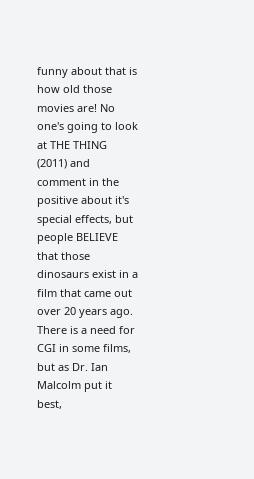funny about that is how old those movies are! No one's going to look at THE THING (2011) and comment in the positive about it's special effects, but people BELIEVE that those dinosaurs exist in a film that came out over 20 years ago. There is a need for CGI in some films, but as Dr. Ian Malcolm put it best,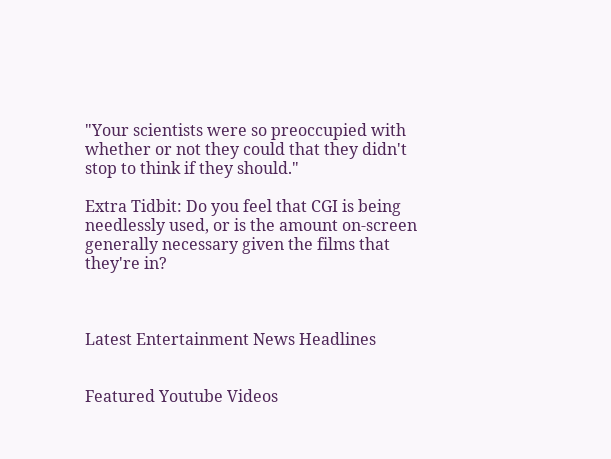"Your scientists were so preoccupied with whether or not they could that they didn't stop to think if they should."

Extra Tidbit: Do you feel that CGI is being needlessly used, or is the amount on-screen generally necessary given the films that they're in?



Latest Entertainment News Headlines


Featured Youtube Videos